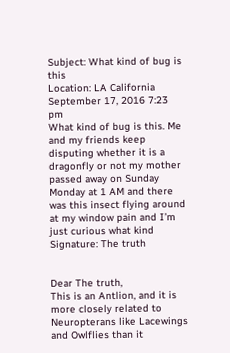Subject: What kind of bug is this
Location: LA California
September 17, 2016 7:23 pm
What kind of bug is this. Me and my friends keep disputing whether it is a dragonfly or not my mother passed away on Sunday Monday at 1 AM and there was this insect flying around at my window pain and I’m just curious what kind
Signature: The truth


Dear The truth,
This is an Antlion, and it is more closely related to Neuropterans like Lacewings and Owlflies than it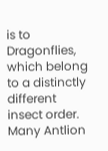is to Dragonflies, which belong to a distinctly different insect order.  Many Antlion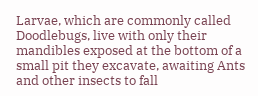Larvae, which are commonly called Doodlebugs, live with only their mandibles exposed at the bottom of a small pit they excavate, awaiting Ants and other insects to fall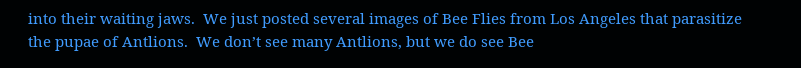into their waiting jaws.  We just posted several images of Bee Flies from Los Angeles that parasitize the pupae of Antlions.  We don’t see many Antlions, but we do see Bee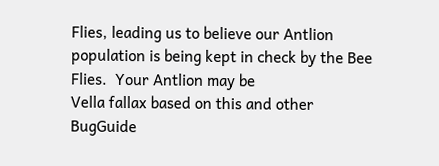Flies, leading us to believe our Antlion population is being kept in check by the Bee Flies.  Your Antlion may be
Vella fallax based on this and other BugGuide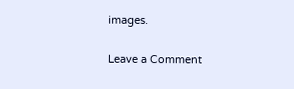images.

Leave a Comment